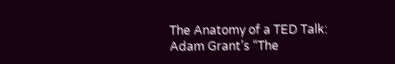The Anatomy of a TED Talk: Adam Grant’s “The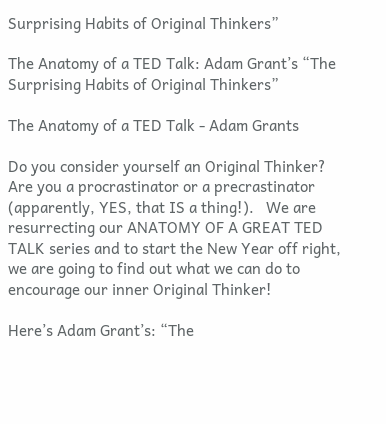Surprising Habits of Original Thinkers”

The Anatomy of a TED Talk: Adam Grant’s “The Surprising Habits of Original Thinkers”

The Anatomy of a TED Talk - Adam Grants

Do you consider yourself an Original Thinker?  Are you a procrastinator or a precrastinator (apparently, YES, that IS a thing!).   We are resurrecting our ANATOMY OF A GREAT TED TALK series and to start the New Year off right, we are going to find out what we can do to encourage our inner Original Thinker!

Here’s Adam Grant’s: “The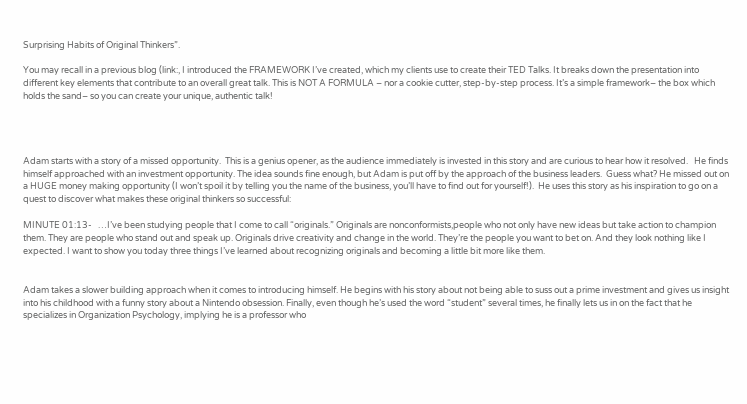Surprising Habits of Original Thinkers”.

You may recall in a previous blog (link:, I introduced the FRAMEWORK I’ve created, which my clients use to create their TED Talks. It breaks down the presentation into different key elements that contribute to an overall great talk. This is NOT A FORMULA – nor a cookie cutter, step-by-step process. It’s a simple framework– the box which holds the sand– so you can create your unique, authentic talk!




Adam starts with a story of a missed opportunity.  This is a genius opener, as the audience immediately is invested in this story and are curious to hear how it resolved.   He finds himself approached with an investment opportunity. The idea sounds fine enough, but Adam is put off by the approach of the business leaders.  Guess what? He missed out on a HUGE money making opportunity (I won’t spoil it by telling you the name of the business, you’ll have to find out for yourself!).  He uses this story as his inspiration to go on a quest to discover what makes these original thinkers so successful:

MINUTE 01:13-   …I’ve been studying people that I come to call “originals.” Originals are nonconformists,people who not only have new ideas but take action to champion them. They are people who stand out and speak up. Originals drive creativity and change in the world. They’re the people you want to bet on. And they look nothing like I expected. I want to show you today three things I’ve learned about recognizing originals and becoming a little bit more like them.


Adam takes a slower building approach when it comes to introducing himself. He begins with his story about not being able to suss out a prime investment and gives us insight into his childhood with a funny story about a Nintendo obsession. Finally, even though he’s used the word “student” several times, he finally lets us in on the fact that he specializes in Organization Psychology, implying he is a professor who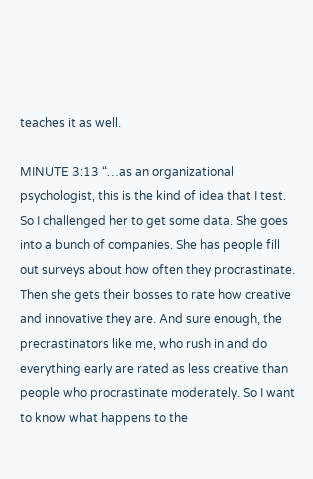teaches it as well.

MINUTE 3:13 “…as an organizational psychologist, this is the kind of idea that I test. So I challenged her to get some data. She goes into a bunch of companies. She has people fill out surveys about how often they procrastinate. Then she gets their bosses to rate how creative and innovative they are. And sure enough, the precrastinators like me, who rush in and do everything early are rated as less creative than people who procrastinate moderately. So I want to know what happens to the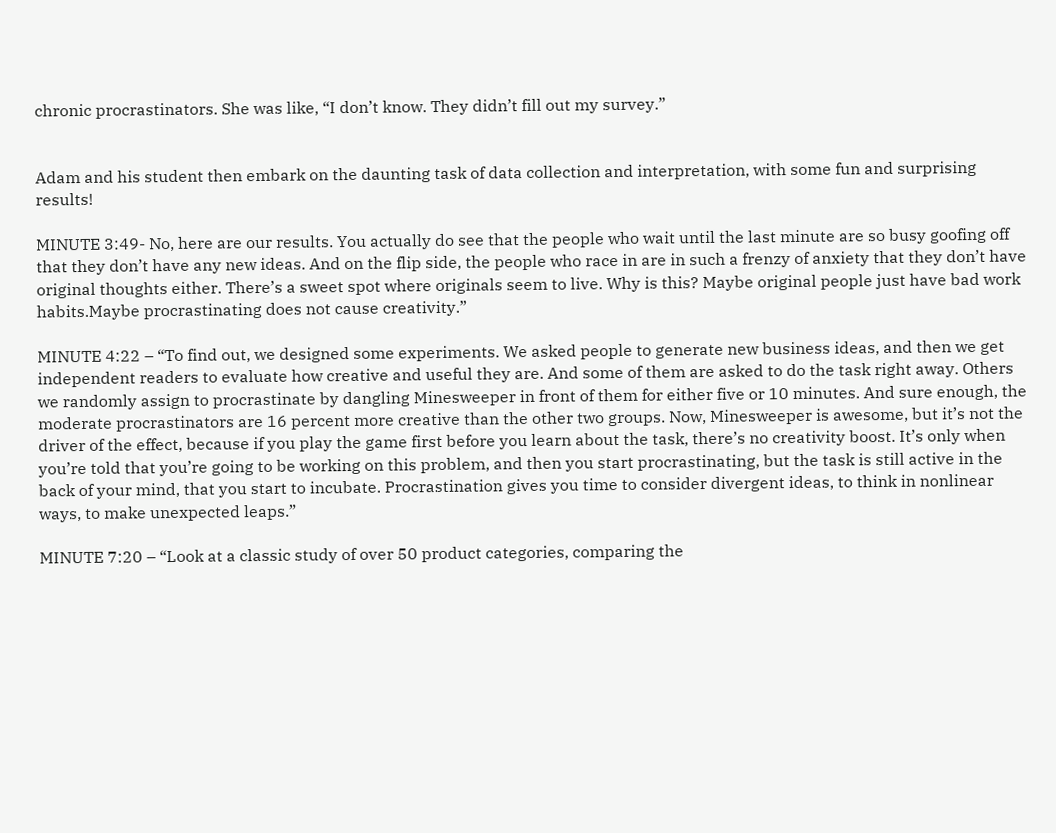chronic procrastinators. She was like, “I don’t know. They didn’t fill out my survey.”


Adam and his student then embark on the daunting task of data collection and interpretation, with some fun and surprising results!

MINUTE 3:49- No, here are our results. You actually do see that the people who wait until the last minute are so busy goofing off that they don’t have any new ideas. And on the flip side, the people who race in are in such a frenzy of anxiety that they don’t have original thoughts either. There’s a sweet spot where originals seem to live. Why is this? Maybe original people just have bad work habits.Maybe procrastinating does not cause creativity.”

MINUTE 4:22 – “To find out, we designed some experiments. We asked people to generate new business ideas, and then we get independent readers to evaluate how creative and useful they are. And some of them are asked to do the task right away. Others we randomly assign to procrastinate by dangling Minesweeper in front of them for either five or 10 minutes. And sure enough, the moderate procrastinators are 16 percent more creative than the other two groups. Now, Minesweeper is awesome, but it’s not the driver of the effect, because if you play the game first before you learn about the task, there’s no creativity boost. It’s only when you’re told that you’re going to be working on this problem, and then you start procrastinating, but the task is still active in the back of your mind, that you start to incubate. Procrastination gives you time to consider divergent ideas, to think in nonlinear ways, to make unexpected leaps.”

MINUTE 7:20 – “Look at a classic study of over 50 product categories, comparing the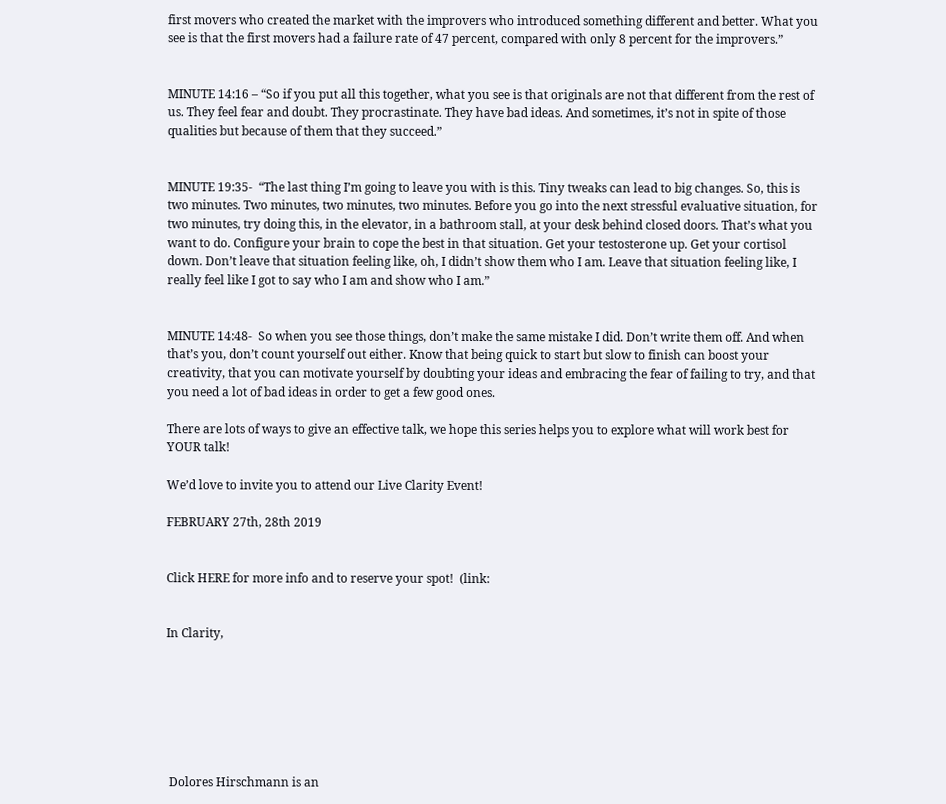first movers who created the market with the improvers who introduced something different and better. What you see is that the first movers had a failure rate of 47 percent, compared with only 8 percent for the improvers.”


MINUTE 14:16 – “So if you put all this together, what you see is that originals are not that different from the rest of us. They feel fear and doubt. They procrastinate. They have bad ideas. And sometimes, it’s not in spite of those qualities but because of them that they succeed.”


MINUTE 19:35-  “The last thing I’m going to leave you with is this. Tiny tweaks can lead to big changes. So, this is two minutes. Two minutes, two minutes, two minutes. Before you go into the next stressful evaluative situation, for two minutes, try doing this, in the elevator, in a bathroom stall, at your desk behind closed doors. That’s what you want to do. Configure your brain to cope the best in that situation. Get your testosterone up. Get your cortisol down. Don’t leave that situation feeling like, oh, I didn’t show them who I am. Leave that situation feeling like, I really feel like I got to say who I am and show who I am.”


MINUTE 14:48-  So when you see those things, don’t make the same mistake I did. Don’t write them off. And when that’s you, don’t count yourself out either. Know that being quick to start but slow to finish can boost your creativity, that you can motivate yourself by doubting your ideas and embracing the fear of failing to try, and that you need a lot of bad ideas in order to get a few good ones.

There are lots of ways to give an effective talk, we hope this series helps you to explore what will work best for YOUR talk!

We’d love to invite you to attend our Live Clarity Event!

FEBRUARY 27th, 28th 2019


Click HERE for more info and to reserve your spot!  (link:


In Clarity,







 Dolores Hirschmann is an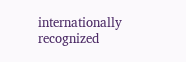internationally recognized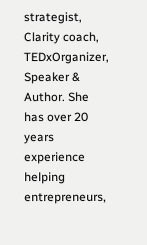strategist, Clarity coach, TEDxOrganizer, Speaker & Author. She has over 20 years experience helping entrepreneurs,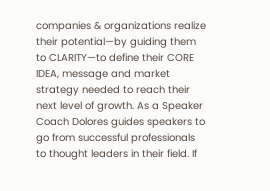companies & organizations realize their potential—by guiding them to CLARITY—to define their CORE IDEA, message and market strategy needed to reach their next level of growth. As a Speaker Coach Dolores guides speakers to go from successful professionals to thought leaders in their field. If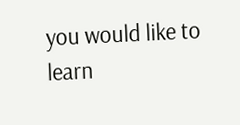you would like to learn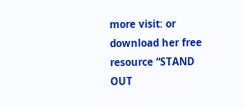more visit: or download her free resource “STAND OUT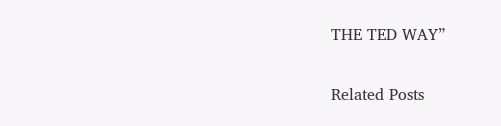THE TED WAY”

Related Posts